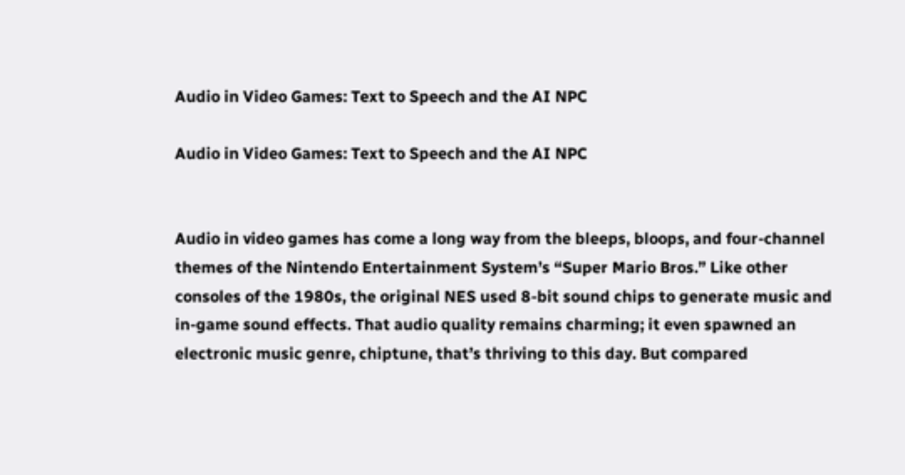Audio in Video Games: Text to Speech and the AI NPC

Audio in Video Games: Text to Speech and the AI NPC


Audio in video games has come a long way from the bleeps, bloops, and four-channel themes of the Nintendo Entertainment System’s “Super Mario Bros.” Like other consoles of the 1980s, the original NES used 8-bit sound chips to generate music and in-game sound effects. That audio quality remains charming; it even spawned an electronic music genre, chiptune, that’s thriving to this day. But compared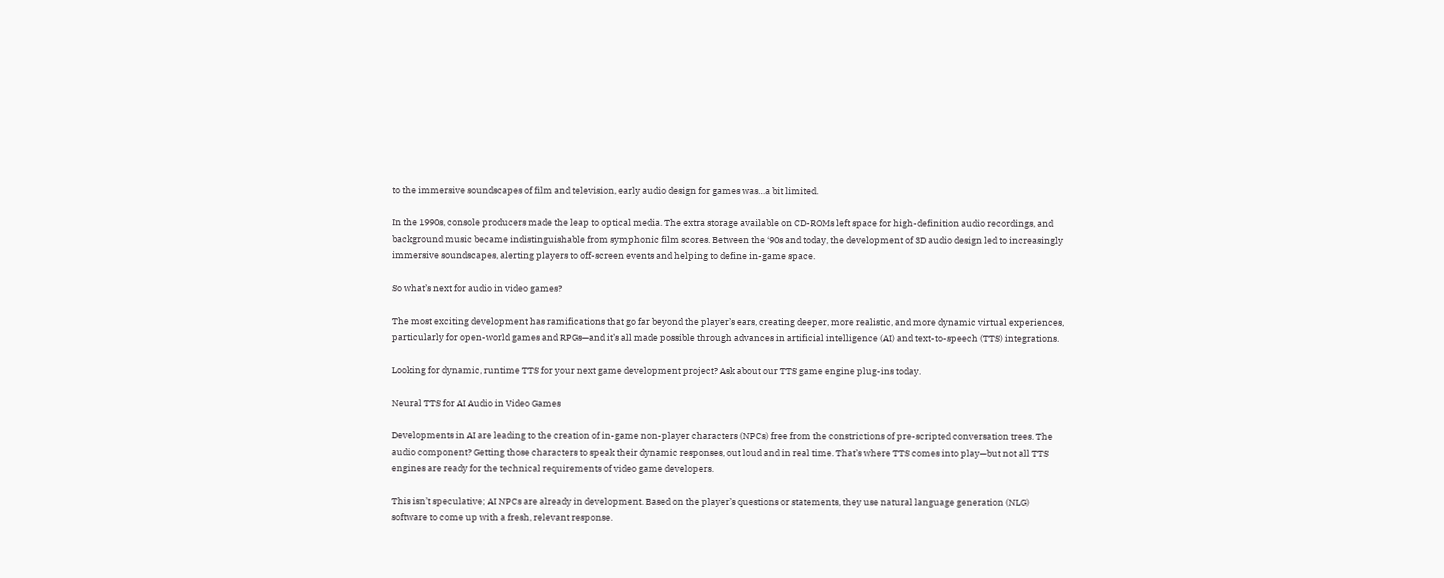to the immersive soundscapes of film and television, early audio design for games was…a bit limited.

In the 1990s, console producers made the leap to optical media. The extra storage available on CD-ROMs left space for high-definition audio recordings, and background music became indistinguishable from symphonic film scores. Between the ‘90s and today, the development of 3D audio design led to increasingly immersive soundscapes, alerting players to off-screen events and helping to define in-game space.

So what’s next for audio in video games?

The most exciting development has ramifications that go far beyond the player’s ears, creating deeper, more realistic, and more dynamic virtual experiences, particularly for open-world games and RPGs—and it’s all made possible through advances in artificial intelligence (AI) and text-to-speech (TTS) integrations.

Looking for dynamic, runtime TTS for your next game development project? Ask about our TTS game engine plug-ins today.

Neural TTS for AI Audio in Video Games

Developments in AI are leading to the creation of in-game non-player characters (NPCs) free from the constrictions of pre-scripted conversation trees. The audio component? Getting those characters to speak their dynamic responses, out loud and in real time. That’s where TTS comes into play—but not all TTS engines are ready for the technical requirements of video game developers.

This isn’t speculative; AI NPCs are already in development. Based on the player’s questions or statements, they use natural language generation (NLG) software to come up with a fresh, relevant response.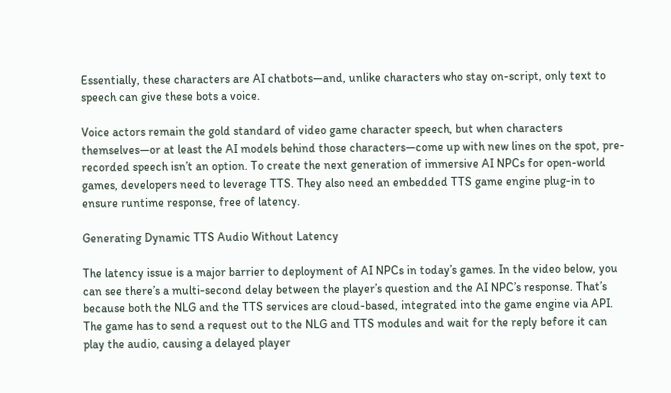Essentially, these characters are AI chatbots—and, unlike characters who stay on-script, only text to speech can give these bots a voice.

Voice actors remain the gold standard of video game character speech, but when characters themselves—or at least the AI models behind those characters—come up with new lines on the spot, pre-recorded speech isn’t an option. To create the next generation of immersive AI NPCs for open-world games, developers need to leverage TTS. They also need an embedded TTS game engine plug-in to ensure runtime response, free of latency.

Generating Dynamic TTS Audio Without Latency

The latency issue is a major barrier to deployment of AI NPCs in today’s games. In the video below, you can see there’s a multi-second delay between the player’s question and the AI NPC’s response. That’s because both the NLG and the TTS services are cloud-based, integrated into the game engine via API. The game has to send a request out to the NLG and TTS modules and wait for the reply before it can play the audio, causing a delayed player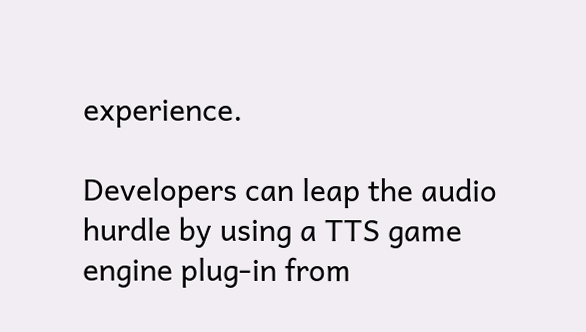experience.

Developers can leap the audio hurdle by using a TTS game engine plug-in from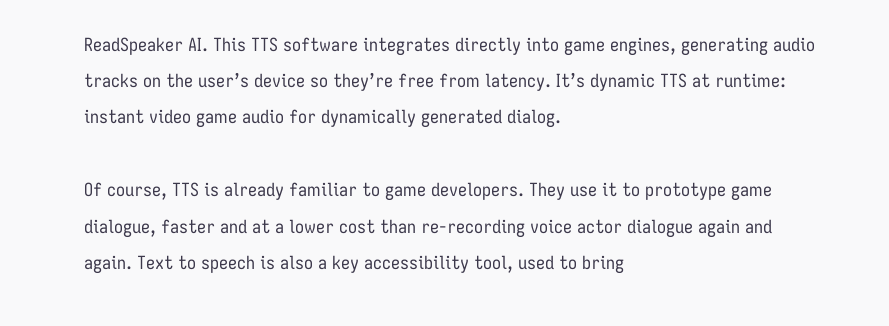ReadSpeaker AI. This TTS software integrates directly into game engines, generating audio tracks on the user’s device so they’re free from latency. It’s dynamic TTS at runtime: instant video game audio for dynamically generated dialog.

Of course, TTS is already familiar to game developers. They use it to prototype game dialogue, faster and at a lower cost than re-recording voice actor dialogue again and again. Text to speech is also a key accessibility tool, used to bring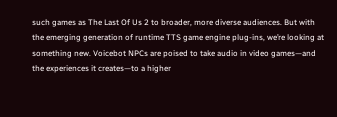such games as The Last Of Us 2 to broader, more diverse audiences. But with the emerging generation of runtime TTS game engine plug-ins, we’re looking at something new. Voicebot NPCs are poised to take audio in video games—and the experiences it creates—to a higher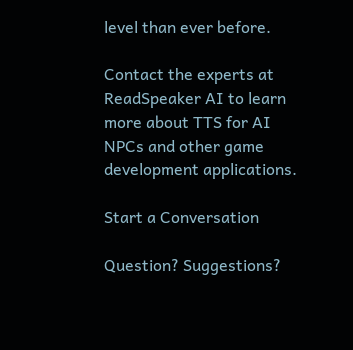level than ever before.

Contact the experts at ReadSpeaker AI to learn more about TTS for AI NPCs and other game development applications.

Start a Conversation

Question? Suggestions?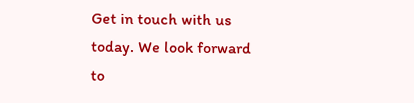Get in touch with us today. We look forward to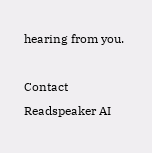hearing from you.

Contact Readspeaker AI